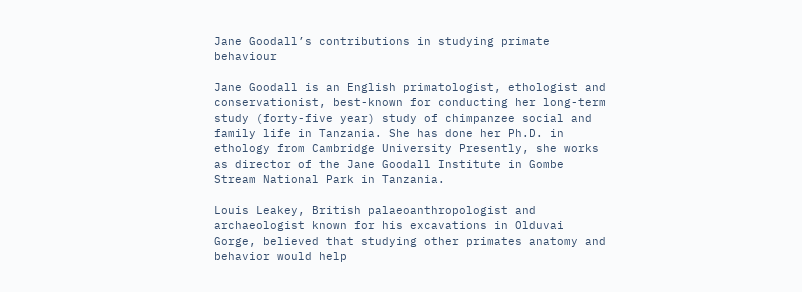Jane Goodall’s contributions in studying primate behaviour

Jane Goodall is an English primatologist, ethologist and conservationist, best-known for conducting her long-term study (forty-five year) study of chimpanzee social and family life in Tanzania. She has done her Ph.D. in ethology from Cambridge University Presently, she works as director of the Jane Goodall Institute in Gombe Stream National Park in Tanzania.

Louis Leakey, British palaeoanthropologist and archaeologist known for his excavations in Olduvai Gorge, believed that studying other primates anatomy and behavior would help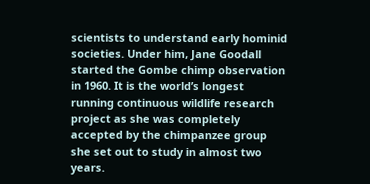scientists to understand early hominid societies. Under him, Jane Goodall started the Gombe chimp observation in 1960. It is the world’s longest running continuous wildlife research project as she was completely accepted by the chimpanzee group she set out to study in almost two years.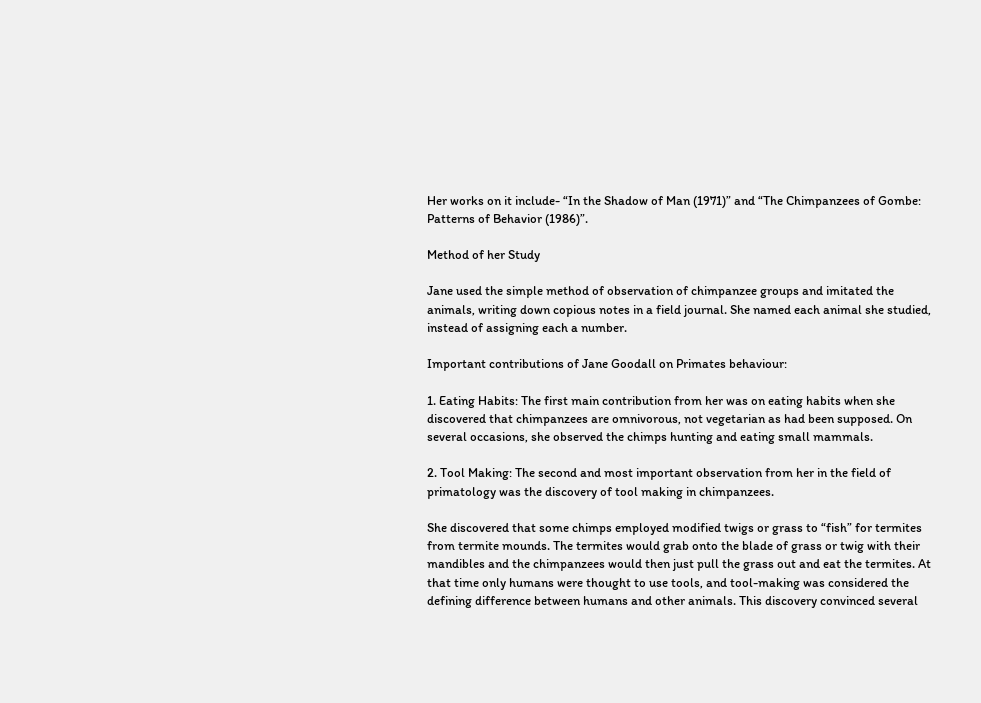Her works on it include- “In the Shadow of Man (1971)” and “The Chimpanzees of Gombe: Patterns of Behavior (1986)”.

Method of her Study

Jane used the simple method of observation of chimpanzee groups and imitated the animals, writing down copious notes in a field journal. She named each animal she studied, instead of assigning each a number.

Important contributions of Jane Goodall on Primates behaviour:

1. Eating Habits: The first main contribution from her was on eating habits when she discovered that chimpanzees are omnivorous, not vegetarian as had been supposed. On several occasions, she observed the chimps hunting and eating small mammals.

2. Tool Making: The second and most important observation from her in the field of primatology was the discovery of tool making in chimpanzees.

She discovered that some chimps employed modified twigs or grass to “fish” for termites from termite mounds. The termites would grab onto the blade of grass or twig with their mandibles and the chimpanzees would then just pull the grass out and eat the termites. At that time only humans were thought to use tools, and tool-making was considered the defining difference between humans and other animals. This discovery convinced several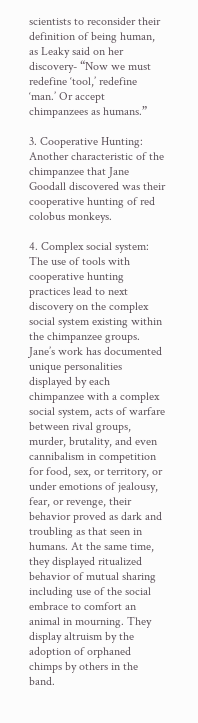scientists to reconsider their definition of being human, as Leaky said on her discovery- “Now we must redefine ‘tool,’ redefine ‘man.’ Or accept chimpanzees as humans.”

3. Cooperative Hunting: Another characteristic of the chimpanzee that Jane Goodall discovered was their cooperative hunting of red colobus monkeys.

4. Complex social system: The use of tools with cooperative hunting practices lead to next discovery on the complex social system existing within the chimpanzee groups. Jane’s work has documented unique personalities displayed by each chimpanzee with a complex social system, acts of warfare between rival groups, murder, brutality, and even cannibalism in competition for food, sex, or territory, or under emotions of jealousy, fear, or revenge, their behavior proved as dark and troubling as that seen in humans. At the same time, they displayed ritualized behavior of mutual sharing including use of the social embrace to comfort an animal in mourning. They display altruism by the adoption of orphaned chimps by others in the band.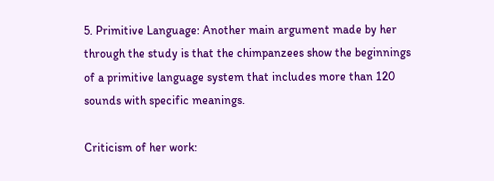5. Primitive Language: Another main argument made by her through the study is that the chimpanzees show the beginnings of a primitive language system that includes more than 120 sounds with specific meanings.

Criticism of her work: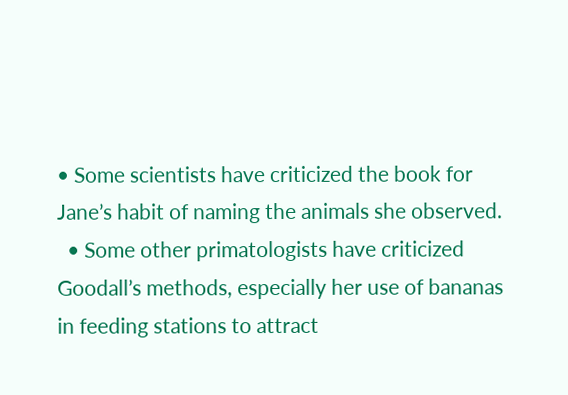• Some scientists have criticized the book for Jane’s habit of naming the animals she observed.
  • Some other primatologists have criticized Goodall’s methods, especially her use of bananas in feeding stations to attract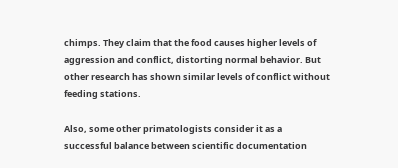chimps. They claim that the food causes higher levels of aggression and conflict, distorting normal behavior. But other research has shown similar levels of conflict without feeding stations.

Also, some other primatologists consider it as a successful balance between scientific documentation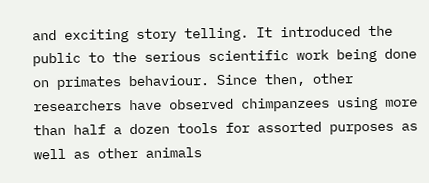and exciting story telling. It introduced the public to the serious scientific work being done on primates behaviour. Since then, other researchers have observed chimpanzees using more than half a dozen tools for assorted purposes as well as other animals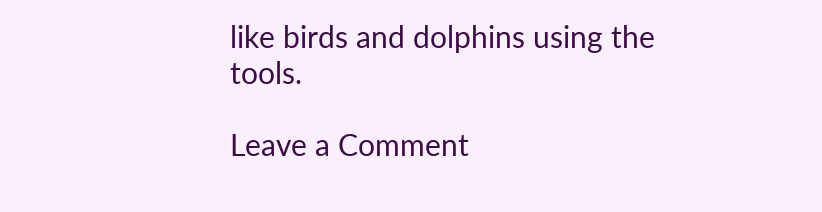like birds and dolphins using the tools.

Leave a Comment